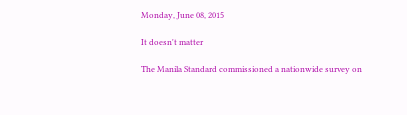Monday, June 08, 2015

It doesn't matter

The Manila Standard commissioned a nationwide survey on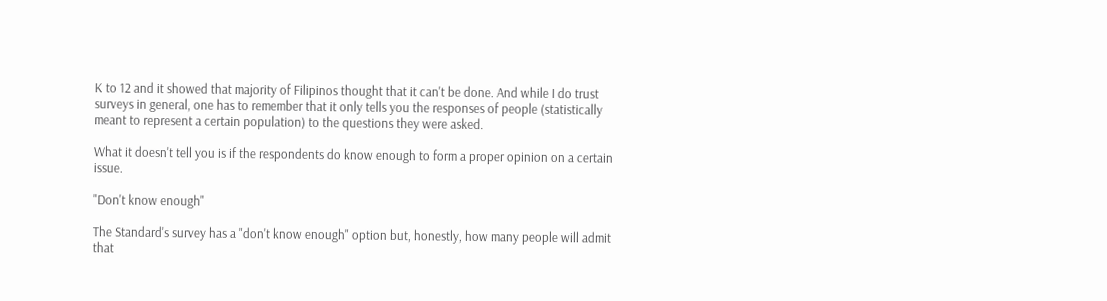K to 12 and it showed that majority of Filipinos thought that it can't be done. And while I do trust surveys in general, one has to remember that it only tells you the responses of people (statistically meant to represent a certain population) to the questions they were asked.

What it doesn't tell you is if the respondents do know enough to form a proper opinion on a certain issue.

"Don't know enough"

The Standard's survey has a "don't know enough" option but, honestly, how many people will admit that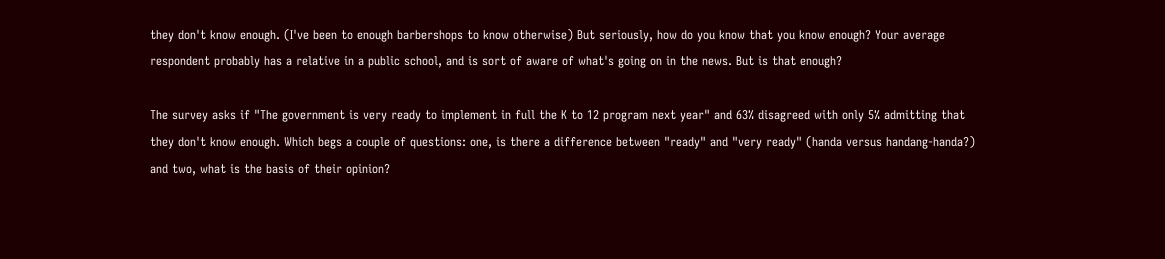they don't know enough. (I've been to enough barbershops to know otherwise) But seriously, how do you know that you know enough? Your average respondent probably has a relative in a public school, and is sort of aware of what's going on in the news. But is that enough?

The survey asks if "The government is very ready to implement in full the K to 12 program next year" and 63% disagreed with only 5% admitting that they don't know enough. Which begs a couple of questions: one, is there a difference between "ready" and "very ready" (handa versus handang-handa?) and two, what is the basis of their opinion?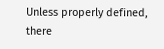Unless properly defined, there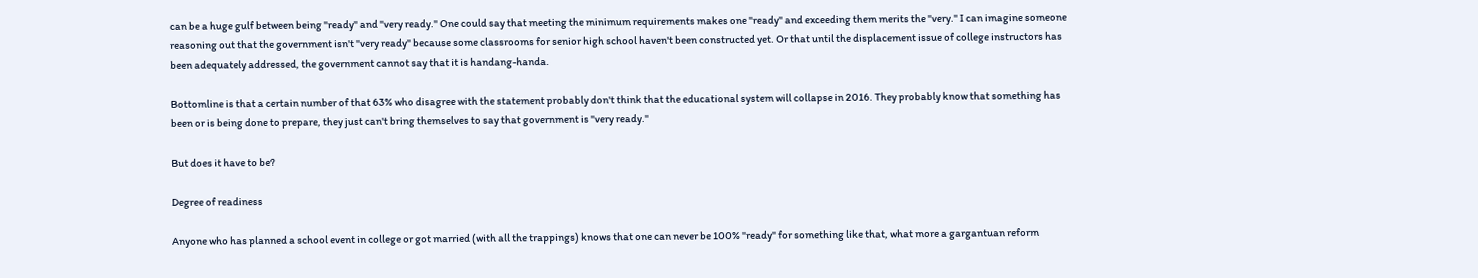can be a huge gulf between being "ready" and "very ready." One could say that meeting the minimum requirements makes one "ready" and exceeding them merits the "very." I can imagine someone reasoning out that the government isn't "very ready" because some classrooms for senior high school haven't been constructed yet. Or that until the displacement issue of college instructors has been adequately addressed, the government cannot say that it is handang-handa.

Bottomline is that a certain number of that 63% who disagree with the statement probably don't think that the educational system will collapse in 2016. They probably know that something has been or is being done to prepare, they just can't bring themselves to say that government is "very ready."

But does it have to be?

Degree of readiness

Anyone who has planned a school event in college or got married (with all the trappings) knows that one can never be 100% "ready" for something like that, what more a gargantuan reform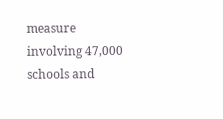measure involving 47,000 schools and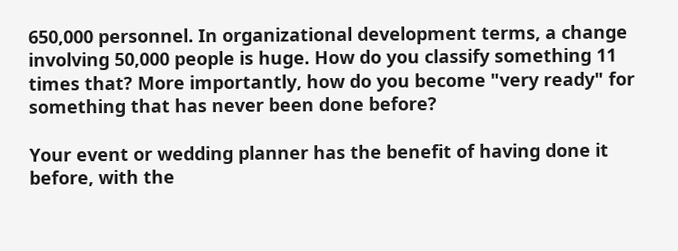650,000 personnel. In organizational development terms, a change involving 50,000 people is huge. How do you classify something 11 times that? More importantly, how do you become "very ready" for something that has never been done before?

Your event or wedding planner has the benefit of having done it before, with the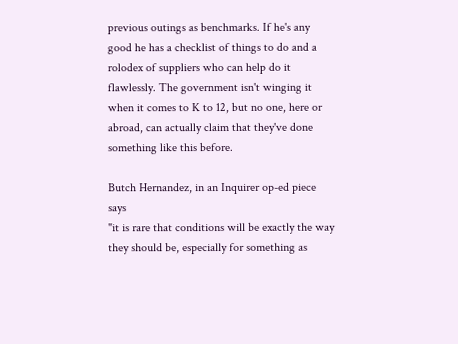previous outings as benchmarks. If he's any good he has a checklist of things to do and a rolodex of suppliers who can help do it flawlessly. The government isn't winging it when it comes to K to 12, but no one, here or abroad, can actually claim that they've done something like this before.

Butch Hernandez, in an Inquirer op-ed piece says
"it is rare that conditions will be exactly the way they should be, especially for something as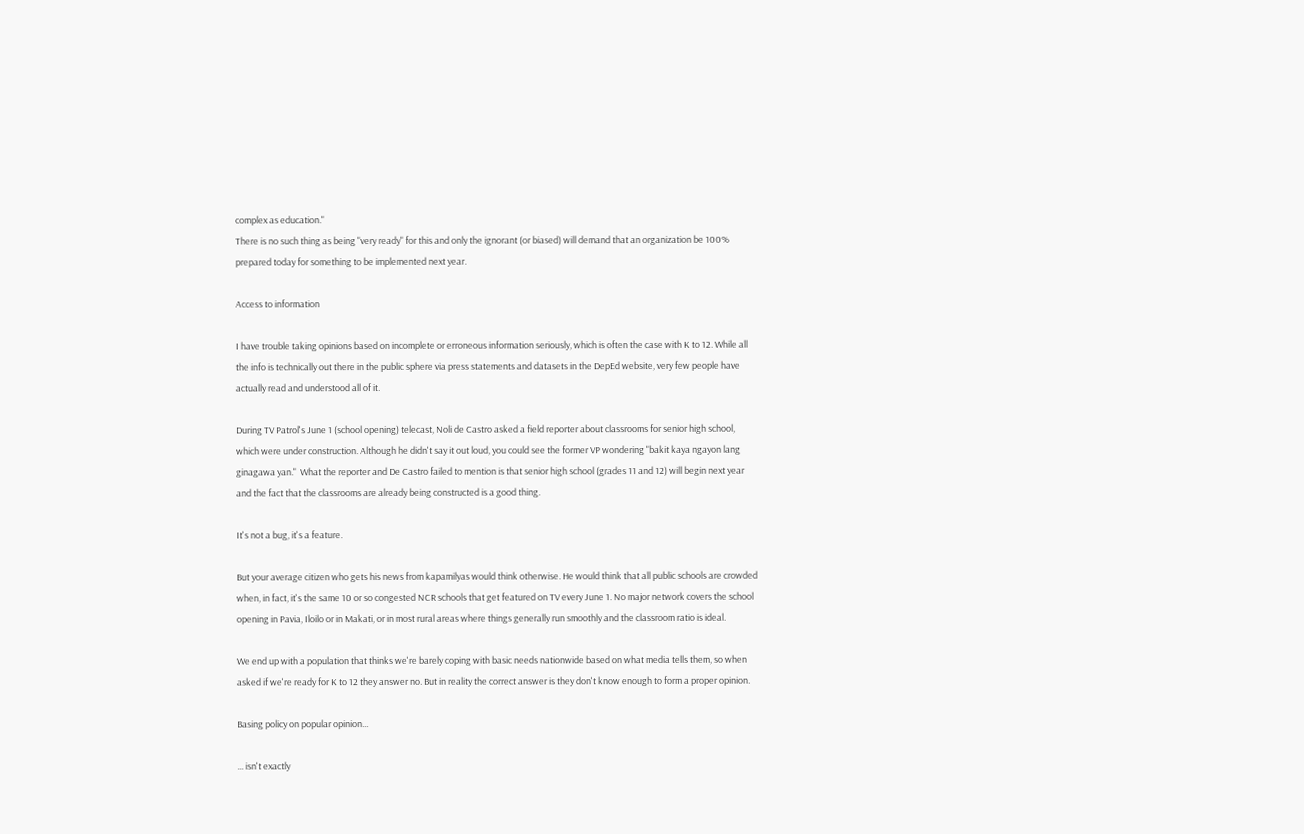complex as education."
There is no such thing as being "very ready" for this and only the ignorant (or biased) will demand that an organization be 100% prepared today for something to be implemented next year.

Access to information

I have trouble taking opinions based on incomplete or erroneous information seriously, which is often the case with K to 12. While all the info is technically out there in the public sphere via press statements and datasets in the DepEd website, very few people have actually read and understood all of it.

During TV Patrol's June 1 (school opening) telecast, Noli de Castro asked a field reporter about classrooms for senior high school, which were under construction. Although he didn't say it out loud, you could see the former VP wondering "bakit kaya ngayon lang ginagawa yan."  What the reporter and De Castro failed to mention is that senior high school (grades 11 and 12) will begin next year and the fact that the classrooms are already being constructed is a good thing.

It's not a bug, it's a feature.

But your average citizen who gets his news from kapamilyas would think otherwise. He would think that all public schools are crowded when, in fact, it's the same 10 or so congested NCR schools that get featured on TV every June 1. No major network covers the school opening in Pavia, Iloilo or in Makati, or in most rural areas where things generally run smoothly and the classroom ratio is ideal.

We end up with a population that thinks we're barely coping with basic needs nationwide based on what media tells them, so when asked if we're ready for K to 12 they answer no. But in reality the correct answer is they don't know enough to form a proper opinion.

Basing policy on popular opinion...

... isn't exactly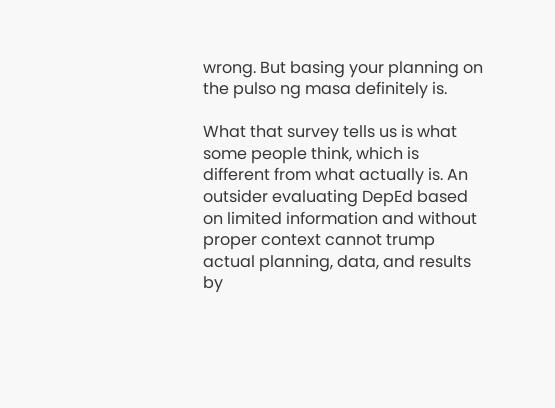wrong. But basing your planning on the pulso ng masa definitely is.

What that survey tells us is what some people think, which is different from what actually is. An outsider evaluating DepEd based on limited information and without proper context cannot trump actual planning, data, and results by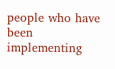people who have been implementing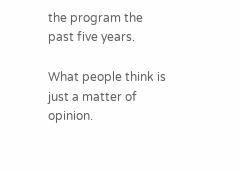the program the past five years.

What people think is just a matter of opinion.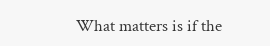What matters is if the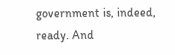government is, indeed, ready. And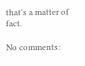that's a matter of fact.

No comments: